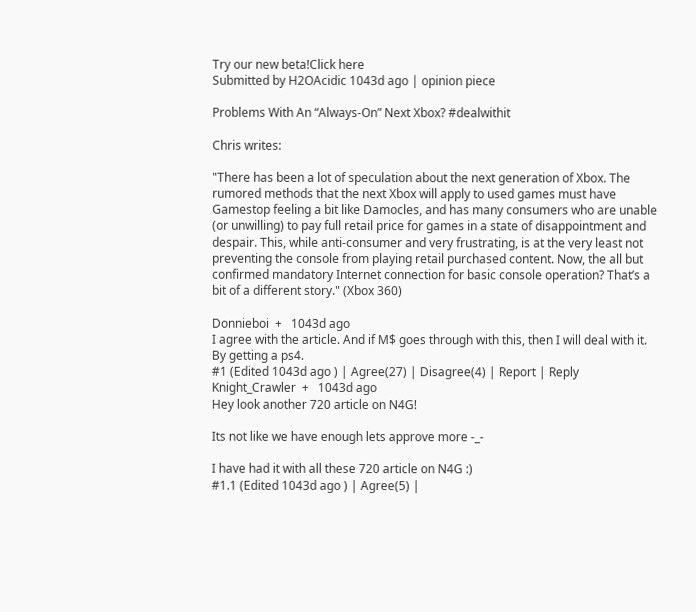Try our new beta!Click here
Submitted by H2OAcidic 1043d ago | opinion piece

Problems With An “Always-On” Next Xbox? #dealwithit

Chris writes:

"There has been a lot of speculation about the next generation of Xbox. The rumored methods that the next Xbox will apply to used games must have Gamestop feeling a bit like Damocles, and has many consumers who are unable (or unwilling) to pay full retail price for games in a state of disappointment and despair. This, while anti-consumer and very frustrating, is at the very least not preventing the console from playing retail purchased content. Now, the all but confirmed mandatory Internet connection for basic console operation? That’s a bit of a different story." (Xbox 360)

Donnieboi  +   1043d ago
I agree with the article. And if M$ goes through with this, then I will deal with it. By getting a ps4.
#1 (Edited 1043d ago ) | Agree(27) | Disagree(4) | Report | Reply
Knight_Crawler  +   1043d ago
Hey look another 720 article on N4G!

Its not like we have enough lets approve more -_-

I have had it with all these 720 article on N4G :)
#1.1 (Edited 1043d ago ) | Agree(5) |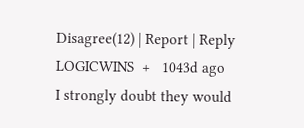Disagree(12) | Report | Reply
LOGICWINS  +   1043d ago
I strongly doubt they would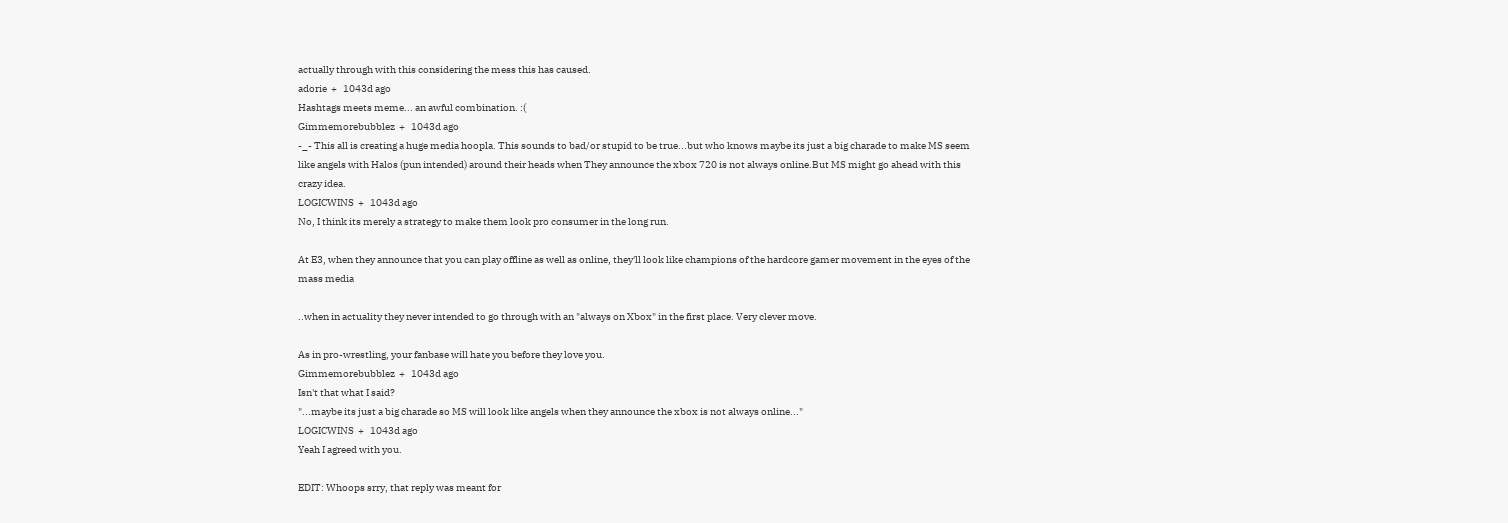actually through with this considering the mess this has caused.
adorie  +   1043d ago
Hashtags meets meme... an awful combination. :(
Gimmemorebubblez  +   1043d ago
-_- This all is creating a huge media hoopla. This sounds to bad/or stupid to be true...but who knows maybe its just a big charade to make MS seem like angels with Halos (pun intended) around their heads when They announce the xbox 720 is not always online.But MS might go ahead with this crazy idea.
LOGICWINS  +   1043d ago
No, I think its merely a strategy to make them look pro consumer in the long run.

At E3, when they announce that you can play offline as well as online, they'll look like champions of the hardcore gamer movement in the eyes of the mass media

..when in actuality they never intended to go through with an "always on Xbox" in the first place. Very clever move.

As in pro-wrestling, your fanbase will hate you before they love you.
Gimmemorebubblez  +   1043d ago
Isn't that what I said?
"...maybe its just a big charade so MS will look like angels when they announce the xbox is not always online..."
LOGICWINS  +   1043d ago
Yeah I agreed with you.

EDIT: Whoops srry, that reply was meant for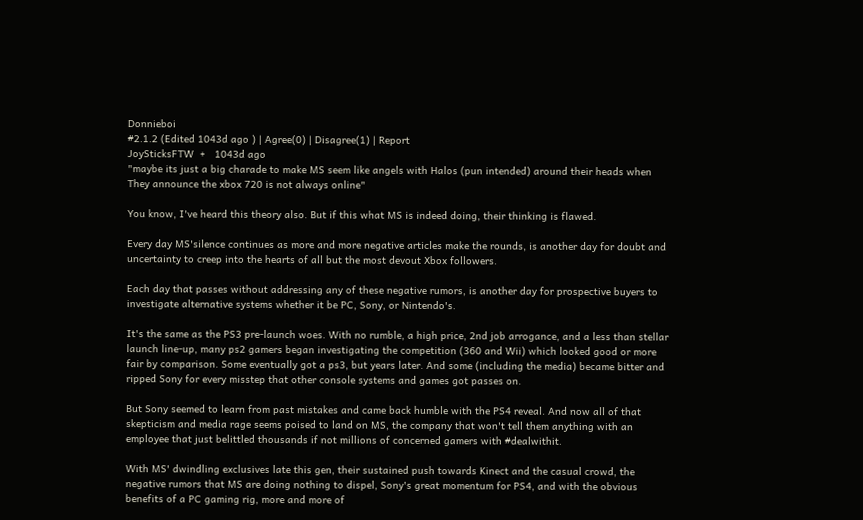Donnieboi
#2.1.2 (Edited 1043d ago ) | Agree(0) | Disagree(1) | Report
JoySticksFTW  +   1043d ago
"maybe its just a big charade to make MS seem like angels with Halos (pun intended) around their heads when They announce the xbox 720 is not always online"

You know, I've heard this theory also. But if this what MS is indeed doing, their thinking is flawed.

Every day MS'silence continues as more and more negative articles make the rounds, is another day for doubt and uncertainty to creep into the hearts of all but the most devout Xbox followers.

Each day that passes without addressing any of these negative rumors, is another day for prospective buyers to investigate alternative systems whether it be PC, Sony, or Nintendo's.

It's the same as the PS3 pre-launch woes. With no rumble, a high price, 2nd job arrogance, and a less than stellar launch line-up, many ps2 gamers began investigating the competition (360 and Wii) which looked good or more fair by comparison. Some eventually got a ps3, but years later. And some (including the media) became bitter and ripped Sony for every misstep that other console systems and games got passes on.

But Sony seemed to learn from past mistakes and came back humble with the PS4 reveal. And now all of that skepticism and media rage seems poised to land on MS, the company that won't tell them anything with an employee that just belittled thousands if not millions of concerned gamers with #dealwithit.

With MS' dwindling exclusives late this gen, their sustained push towards Kinect and the casual crowd, the negative rumors that MS are doing nothing to dispel, Sony's great momentum for PS4, and with the obvious benefits of a PC gaming rig, more and more of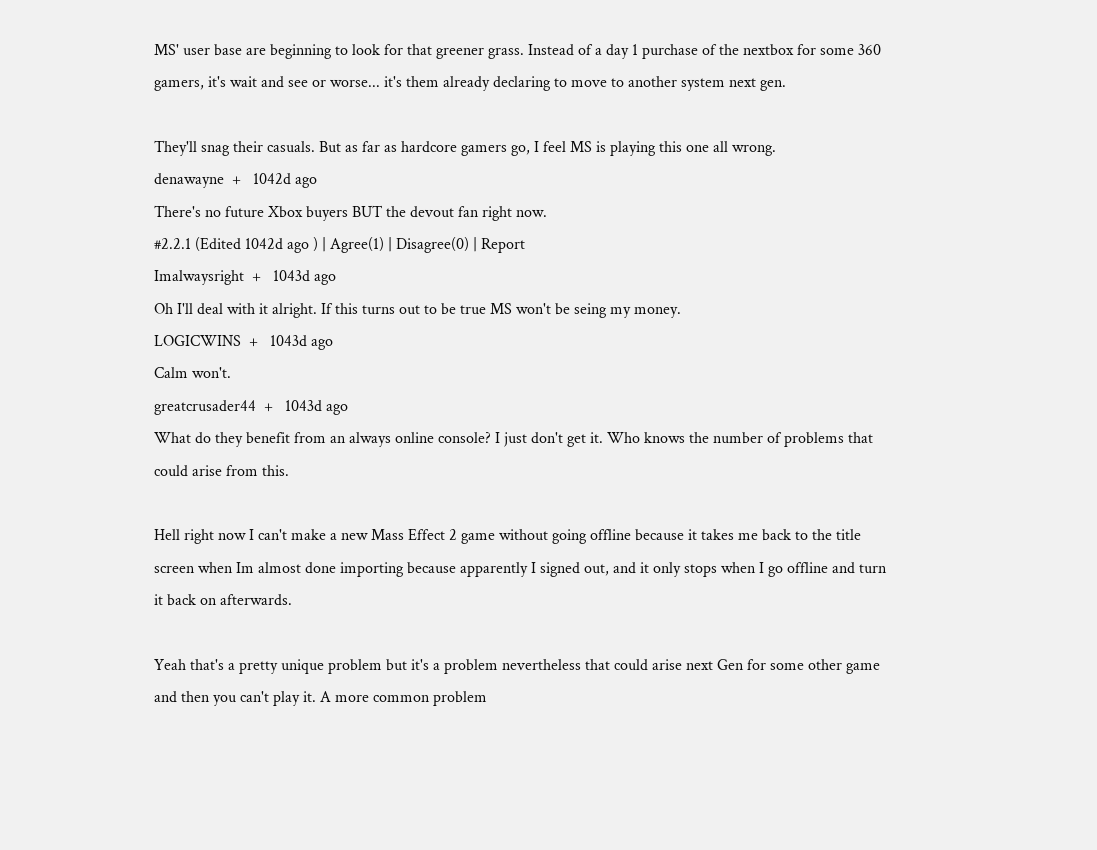MS' user base are beginning to look for that greener grass. Instead of a day 1 purchase of the nextbox for some 360 gamers, it's wait and see or worse... it's them already declaring to move to another system next gen.

They'll snag their casuals. But as far as hardcore gamers go, I feel MS is playing this one all wrong.
denawayne  +   1042d ago
There's no future Xbox buyers BUT the devout fan right now.
#2.2.1 (Edited 1042d ago ) | Agree(1) | Disagree(0) | Report
Imalwaysright  +   1043d ago
Oh I'll deal with it alright. If this turns out to be true MS won't be seing my money.
LOGICWINS  +   1043d ago
Calm won't.
greatcrusader44  +   1043d ago
What do they benefit from an always online console? I just don't get it. Who knows the number of problems that could arise from this.

Hell right now I can't make a new Mass Effect 2 game without going offline because it takes me back to the title screen when Im almost done importing because apparently I signed out, and it only stops when I go offline and turn it back on afterwards.

Yeah that's a pretty unique problem but it's a problem nevertheless that could arise next Gen for some other game and then you can't play it. A more common problem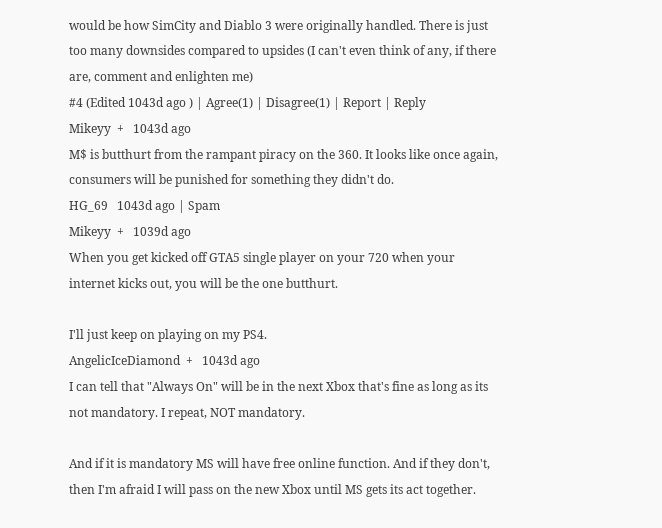would be how SimCity and Diablo 3 were originally handled. There is just too many downsides compared to upsides (I can't even think of any, if there are, comment and enlighten me)
#4 (Edited 1043d ago ) | Agree(1) | Disagree(1) | Report | Reply
Mikeyy  +   1043d ago
M$ is butthurt from the rampant piracy on the 360. It looks like once again, consumers will be punished for something they didn't do.
HG_69   1043d ago | Spam
Mikeyy  +   1039d ago
When you get kicked off GTA5 single player on your 720 when your internet kicks out, you will be the one butthurt.

I'll just keep on playing on my PS4.
AngelicIceDiamond  +   1043d ago
I can tell that "Always On" will be in the next Xbox that's fine as long as its not mandatory. I repeat, NOT mandatory.

And if it is mandatory MS will have free online function. And if they don't, then I'm afraid I will pass on the new Xbox until MS gets its act together.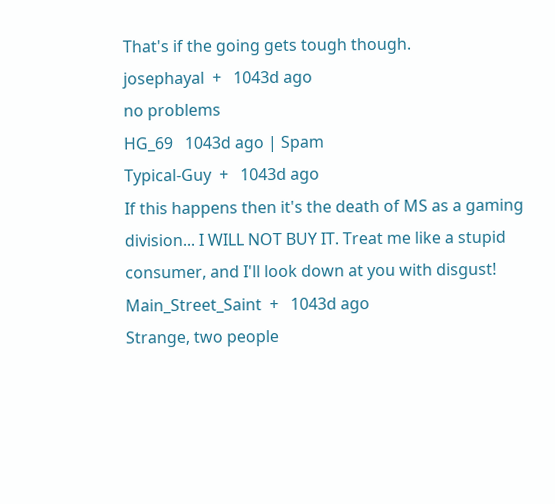That's if the going gets tough though.
josephayal  +   1043d ago
no problems
HG_69   1043d ago | Spam
Typical-Guy  +   1043d ago
If this happens then it's the death of MS as a gaming division... I WILL NOT BUY IT. Treat me like a stupid consumer, and I'll look down at you with disgust!
Main_Street_Saint  +   1043d ago
Strange, two people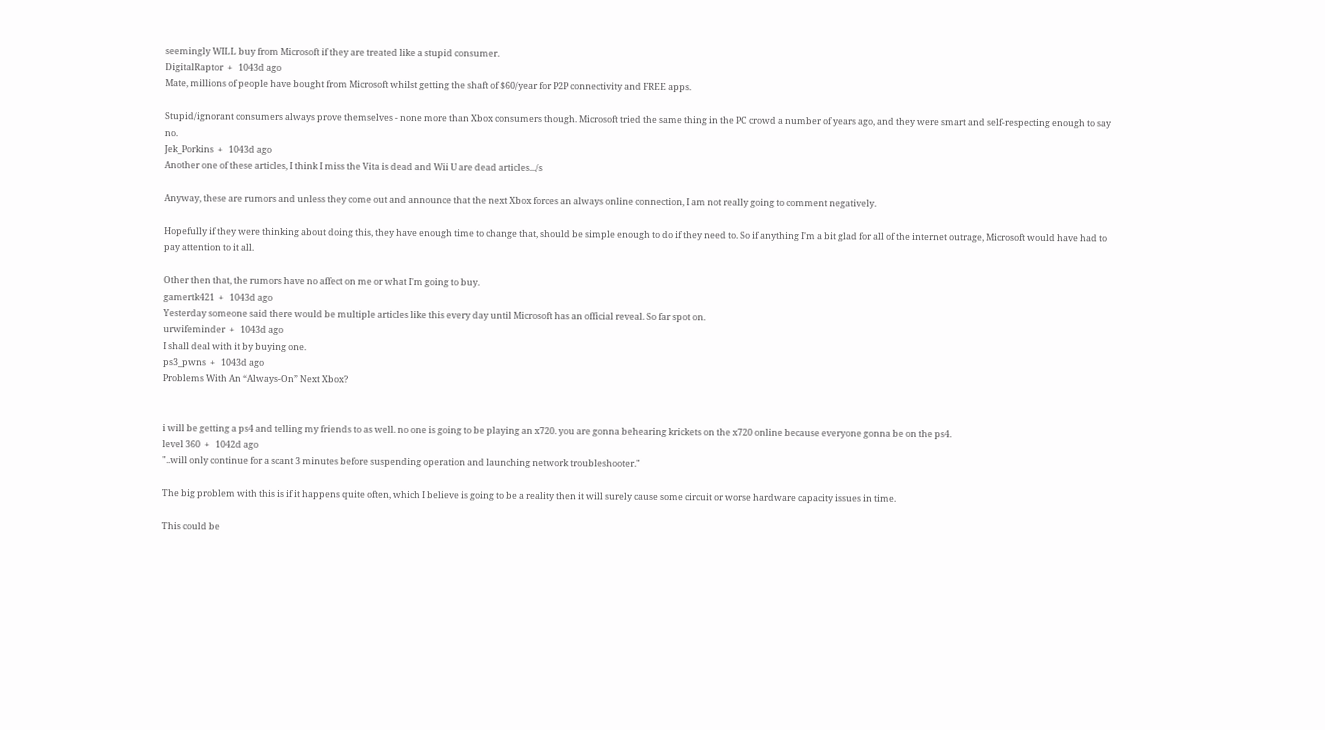seemingly WILL buy from Microsoft if they are treated like a stupid consumer.
DigitalRaptor  +   1043d ago
Mate, millions of people have bought from Microsoft whilst getting the shaft of $60/year for P2P connectivity and FREE apps.

Stupid/ignorant consumers always prove themselves - none more than Xbox consumers though. Microsoft tried the same thing in the PC crowd a number of years ago, and they were smart and self-respecting enough to say no.
Jek_Porkins  +   1043d ago
Another one of these articles, I think I miss the Vita is dead and Wii U are dead articles.../s

Anyway, these are rumors and unless they come out and announce that the next Xbox forces an always online connection, I am not really going to comment negatively.

Hopefully if they were thinking about doing this, they have enough time to change that, should be simple enough to do if they need to. So if anything I'm a bit glad for all of the internet outrage, Microsoft would have had to pay attention to it all.

Other then that, the rumors have no affect on me or what I'm going to buy.
gamertk421  +   1043d ago
Yesterday someone said there would be multiple articles like this every day until Microsoft has an official reveal. So far spot on.
urwifeminder  +   1043d ago
I shall deal with it by buying one.
ps3_pwns  +   1043d ago
Problems With An “Always-On” Next Xbox?


i will be getting a ps4 and telling my friends to as well. no one is going to be playing an x720. you are gonna behearing krickets on the x720 online because everyone gonna be on the ps4.
level 360  +   1042d ago
"..will only continue for a scant 3 minutes before suspending operation and launching network troubleshooter."

The big problem with this is if it happens quite often, which I believe is going to be a reality then it will surely cause some circuit or worse hardware capacity issues in time.

This could be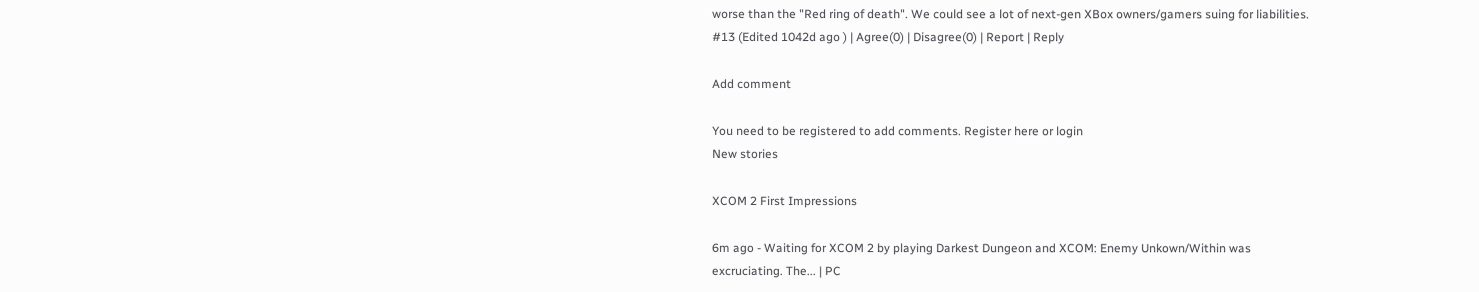worse than the "Red ring of death". We could see a lot of next-gen XBox owners/gamers suing for liabilities.
#13 (Edited 1042d ago ) | Agree(0) | Disagree(0) | Report | Reply

Add comment

You need to be registered to add comments. Register here or login
New stories

XCOM 2 First Impressions

6m ago - Waiting for XCOM 2 by playing Darkest Dungeon and XCOM: Enemy Unkown/Within was excruciating. The... | PC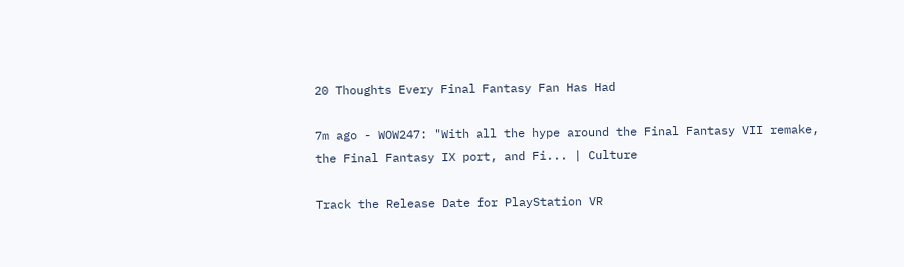20 Thoughts Every Final Fantasy Fan Has Had

7m ago - WOW247: "With all the hype around the Final Fantasy VII remake, the Final Fantasy IX port, and Fi... | Culture

Track the Release Date for PlayStation VR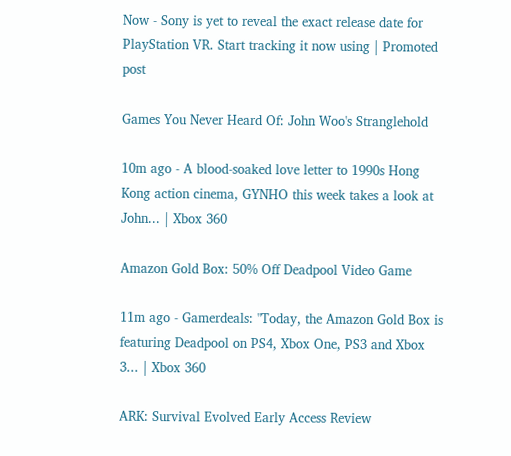Now - Sony is yet to reveal the exact release date for PlayStation VR. Start tracking it now using | Promoted post

Games You Never Heard Of: John Woo's Stranglehold

10m ago - A blood-soaked love letter to 1990s Hong Kong action cinema, GYNHO this week takes a look at John... | Xbox 360

Amazon Gold Box: 50% Off Deadpool Video Game

11m ago - Gamerdeals: "Today, the Amazon Gold Box is featuring Deadpool on PS4, Xbox One, PS3 and Xbox 3... | Xbox 360

ARK: Survival Evolved Early Access Review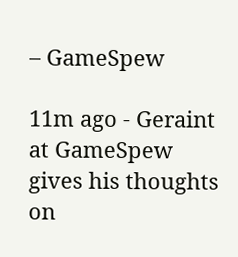– GameSpew

11m ago - Geraint at GameSpew gives his thoughts on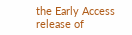the Early Access release of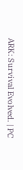ARK: Survival Evolved. | PC